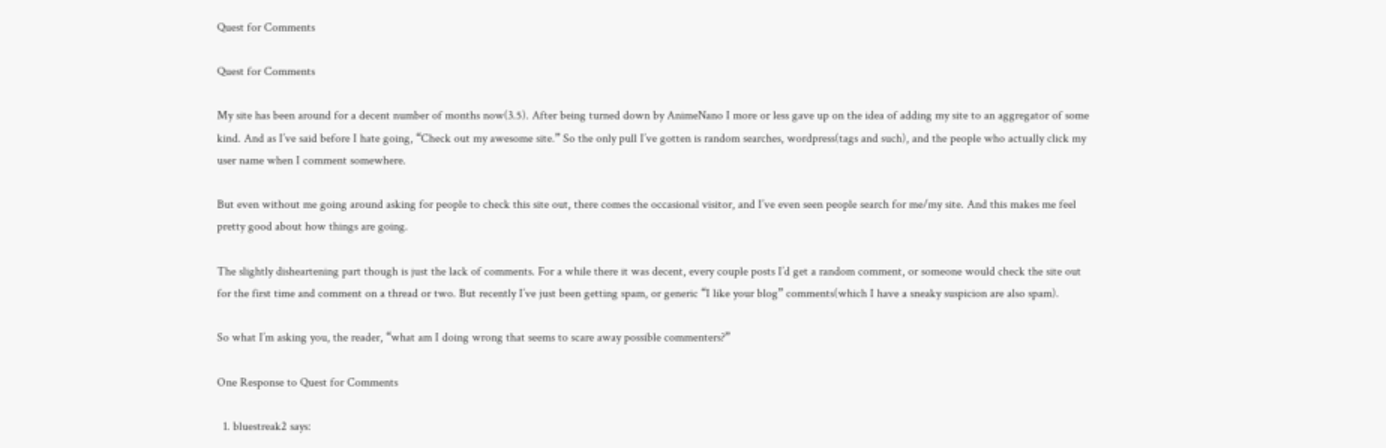Quest for Comments

Quest for Comments

My site has been around for a decent number of months now(3.5). After being turned down by AnimeNano I more or less gave up on the idea of adding my site to an aggregator of some kind. And as I’ve said before I hate going, “Check out my awesome site.” So the only pull I’ve gotten is random searches, wordpress(tags and such), and the people who actually click my user name when I comment somewhere.

But even without me going around asking for people to check this site out, there comes the occasional visitor, and I’ve even seen people search for me/my site. And this makes me feel pretty good about how things are going.

The slightly disheartening part though is just the lack of comments. For a while there it was decent, every couple posts I’d get a random comment, or someone would check the site out for the first time and comment on a thread or two. But recently I’ve just been getting spam, or generic “I like your blog” comments(which I have a sneaky suspicion are also spam).

So what I’m asking you, the reader, “what am I doing wrong that seems to scare away possible commenters?”

One Response to Quest for Comments

  1. bluestreak2 says: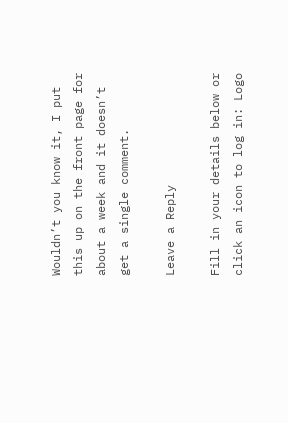Wouldn’t you know it, I put this up on the front page for about a week and it doesn’t get a single comment.

Leave a Reply

Fill in your details below or click an icon to log in: Logo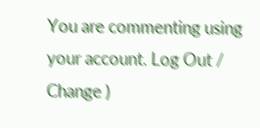You are commenting using your account. Log Out / Change )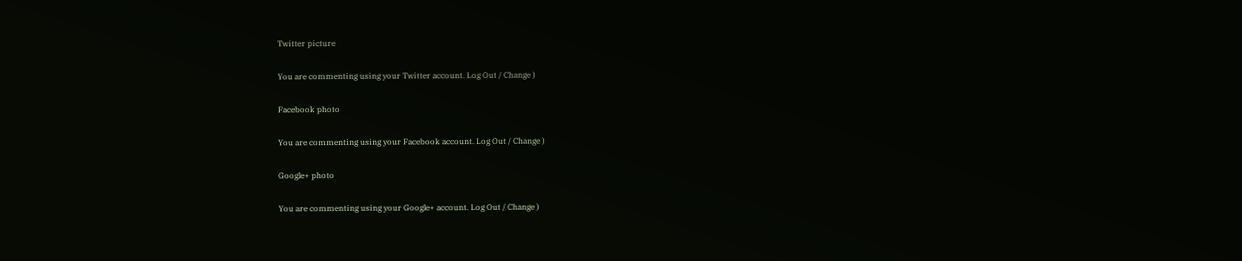Twitter picture

You are commenting using your Twitter account. Log Out / Change )

Facebook photo

You are commenting using your Facebook account. Log Out / Change )

Google+ photo

You are commenting using your Google+ account. Log Out / Change )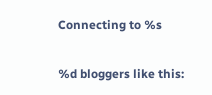Connecting to %s

%d bloggers like this: